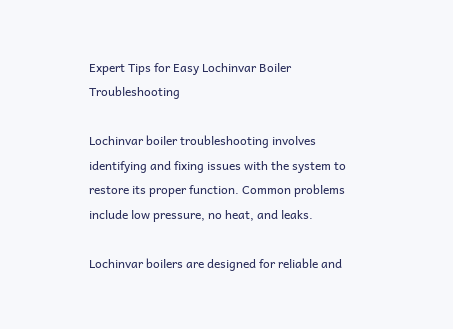Expert Tips for Easy Lochinvar Boiler Troubleshooting

Lochinvar boiler troubleshooting involves identifying and fixing issues with the system to restore its proper function. Common problems include low pressure, no heat, and leaks.

Lochinvar boilers are designed for reliable and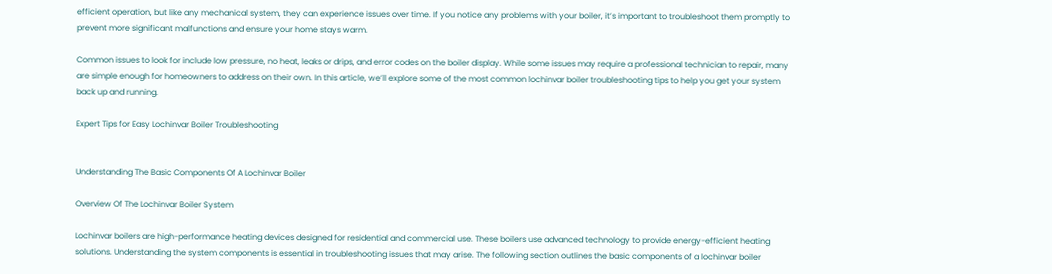efficient operation, but like any mechanical system, they can experience issues over time. If you notice any problems with your boiler, it’s important to troubleshoot them promptly to prevent more significant malfunctions and ensure your home stays warm.

Common issues to look for include low pressure, no heat, leaks or drips, and error codes on the boiler display. While some issues may require a professional technician to repair, many are simple enough for homeowners to address on their own. In this article, we’ll explore some of the most common lochinvar boiler troubleshooting tips to help you get your system back up and running.

Expert Tips for Easy Lochinvar Boiler Troubleshooting


Understanding The Basic Components Of A Lochinvar Boiler

Overview Of The Lochinvar Boiler System

Lochinvar boilers are high-performance heating devices designed for residential and commercial use. These boilers use advanced technology to provide energy-efficient heating solutions. Understanding the system components is essential in troubleshooting issues that may arise. The following section outlines the basic components of a lochinvar boiler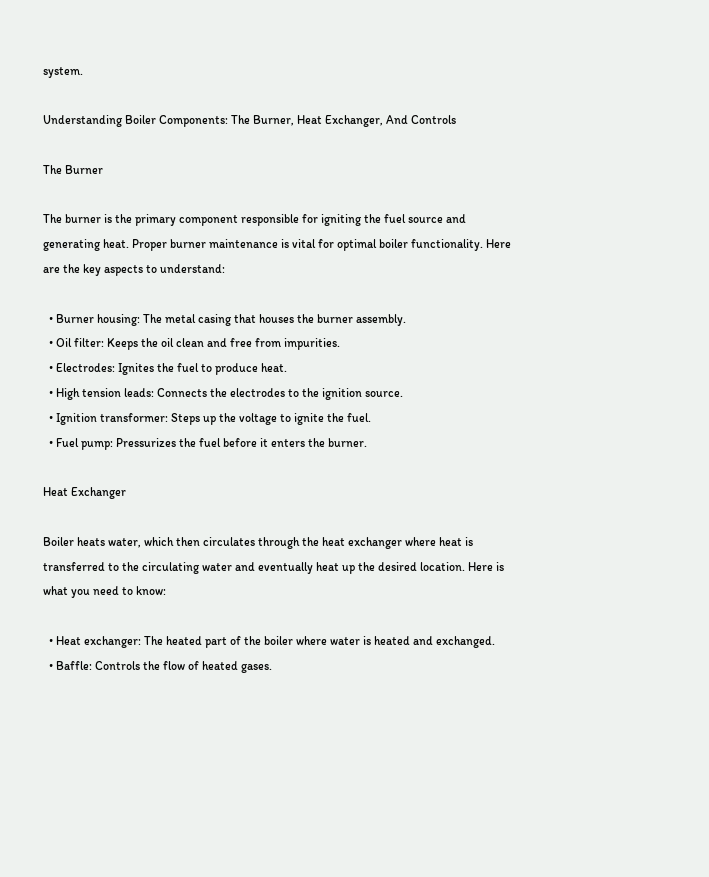system.

Understanding Boiler Components: The Burner, Heat Exchanger, And Controls

The Burner

The burner is the primary component responsible for igniting the fuel source and generating heat. Proper burner maintenance is vital for optimal boiler functionality. Here are the key aspects to understand:

  • Burner housing: The metal casing that houses the burner assembly.
  • Oil filter: Keeps the oil clean and free from impurities.
  • Electrodes: Ignites the fuel to produce heat.
  • High tension leads: Connects the electrodes to the ignition source.
  • Ignition transformer: Steps up the voltage to ignite the fuel.
  • Fuel pump: Pressurizes the fuel before it enters the burner.

Heat Exchanger

Boiler heats water, which then circulates through the heat exchanger where heat is transferred to the circulating water and eventually heat up the desired location. Here is what you need to know:

  • Heat exchanger: The heated part of the boiler where water is heated and exchanged.
  • Baffle: Controls the flow of heated gases.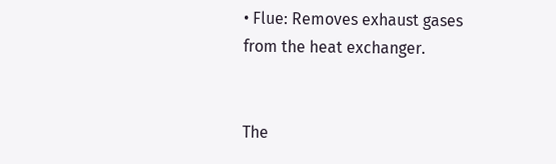• Flue: Removes exhaust gases from the heat exchanger.


The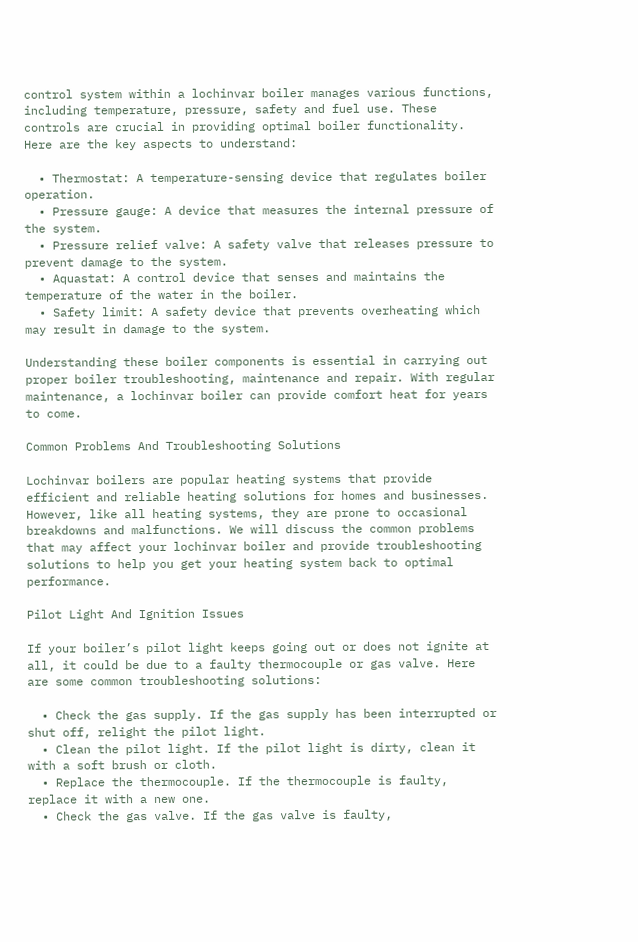control system within a lochinvar boiler manages various functions, including temperature, pressure, safety and fuel use. These controls are crucial in providing optimal boiler functionality. Here are the key aspects to understand:

  • Thermostat: A temperature-sensing device that regulates boiler operation.
  • Pressure gauge: A device that measures the internal pressure of the system.
  • Pressure relief valve: A safety valve that releases pressure to prevent damage to the system.
  • Aquastat: A control device that senses and maintains the temperature of the water in the boiler.
  • Safety limit: A safety device that prevents overheating which may result in damage to the system.

Understanding these boiler components is essential in carrying out proper boiler troubleshooting, maintenance and repair. With regular maintenance, a lochinvar boiler can provide comfort heat for years to come.

Common Problems And Troubleshooting Solutions

Lochinvar boilers are popular heating systems that provide efficient and reliable heating solutions for homes and businesses. However, like all heating systems, they are prone to occasional breakdowns and malfunctions. We will discuss the common problems that may affect your lochinvar boiler and provide troubleshooting solutions to help you get your heating system back to optimal performance.

Pilot Light And Ignition Issues

If your boiler’s pilot light keeps going out or does not ignite at all, it could be due to a faulty thermocouple or gas valve. Here are some common troubleshooting solutions:

  • Check the gas supply. If the gas supply has been interrupted or shut off, relight the pilot light.
  • Clean the pilot light. If the pilot light is dirty, clean it with a soft brush or cloth.
  • Replace the thermocouple. If the thermocouple is faulty, replace it with a new one.
  • Check the gas valve. If the gas valve is faulty,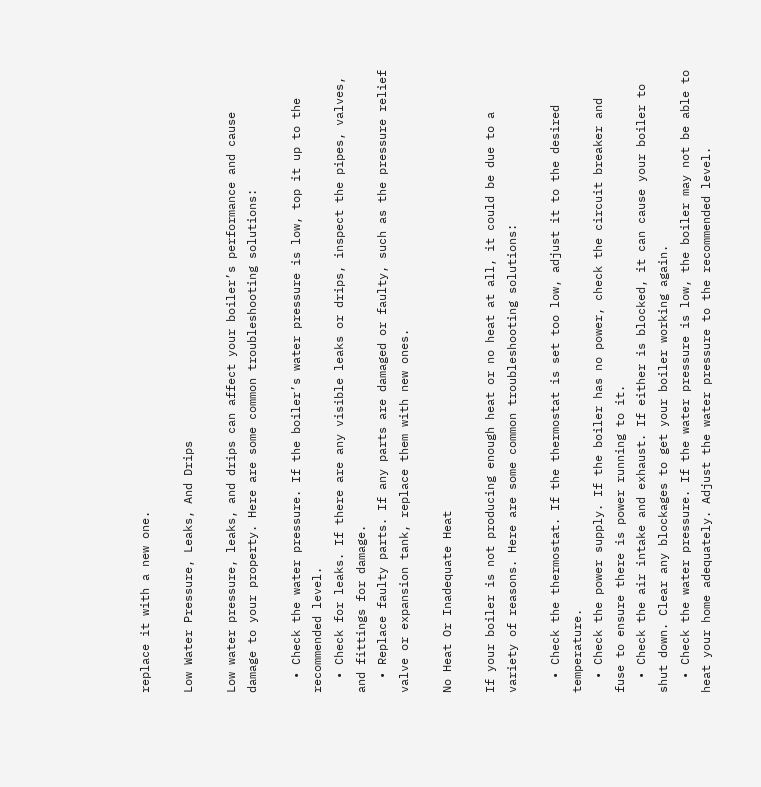replace it with a new one.

Low Water Pressure, Leaks, And Drips

Low water pressure, leaks, and drips can affect your boiler’s performance and cause damage to your property. Here are some common troubleshooting solutions:

  • Check the water pressure. If the boiler’s water pressure is low, top it up to the recommended level.
  • Check for leaks. If there are any visible leaks or drips, inspect the pipes, valves, and fittings for damage.
  • Replace faulty parts. If any parts are damaged or faulty, such as the pressure relief valve or expansion tank, replace them with new ones.

No Heat Or Inadequate Heat

If your boiler is not producing enough heat or no heat at all, it could be due to a variety of reasons. Here are some common troubleshooting solutions:

  • Check the thermostat. If the thermostat is set too low, adjust it to the desired temperature.
  • Check the power supply. If the boiler has no power, check the circuit breaker and fuse to ensure there is power running to it.
  • Check the air intake and exhaust. If either is blocked, it can cause your boiler to shut down. Clear any blockages to get your boiler working again.
  • Check the water pressure. If the water pressure is low, the boiler may not be able to heat your home adequately. Adjust the water pressure to the recommended level.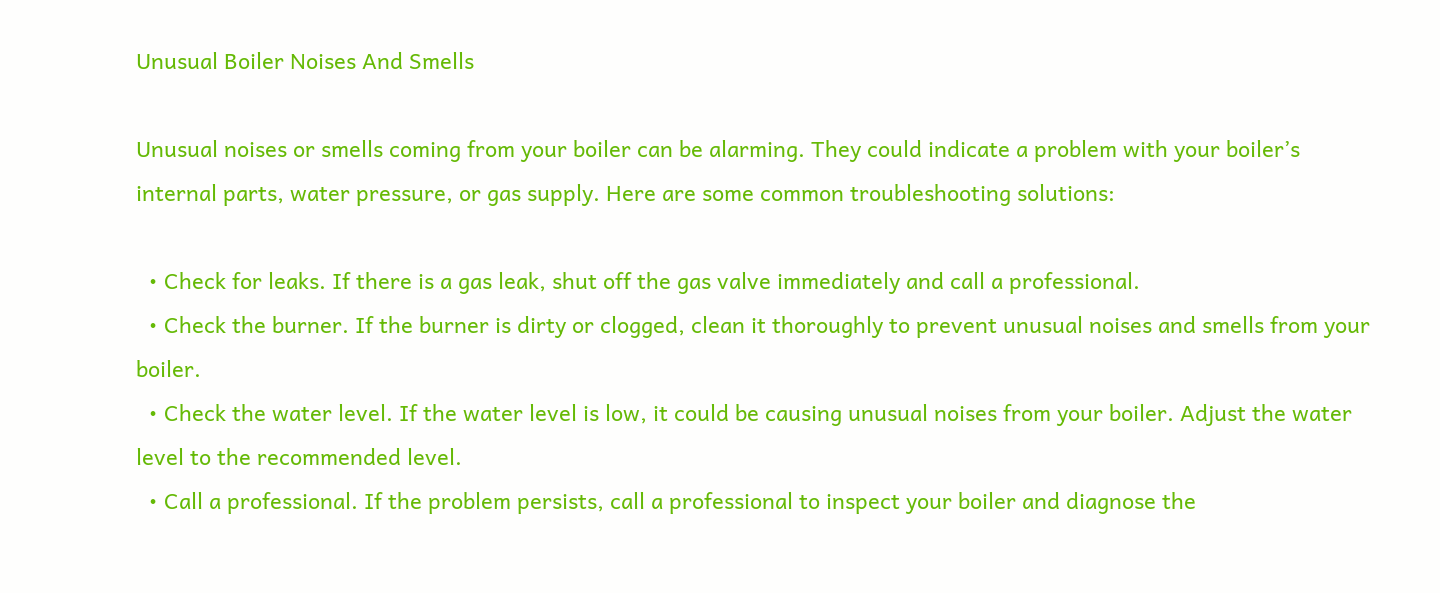Unusual Boiler Noises And Smells

Unusual noises or smells coming from your boiler can be alarming. They could indicate a problem with your boiler’s internal parts, water pressure, or gas supply. Here are some common troubleshooting solutions:

  • Check for leaks. If there is a gas leak, shut off the gas valve immediately and call a professional.
  • Check the burner. If the burner is dirty or clogged, clean it thoroughly to prevent unusual noises and smells from your boiler.
  • Check the water level. If the water level is low, it could be causing unusual noises from your boiler. Adjust the water level to the recommended level.
  • Call a professional. If the problem persists, call a professional to inspect your boiler and diagnose the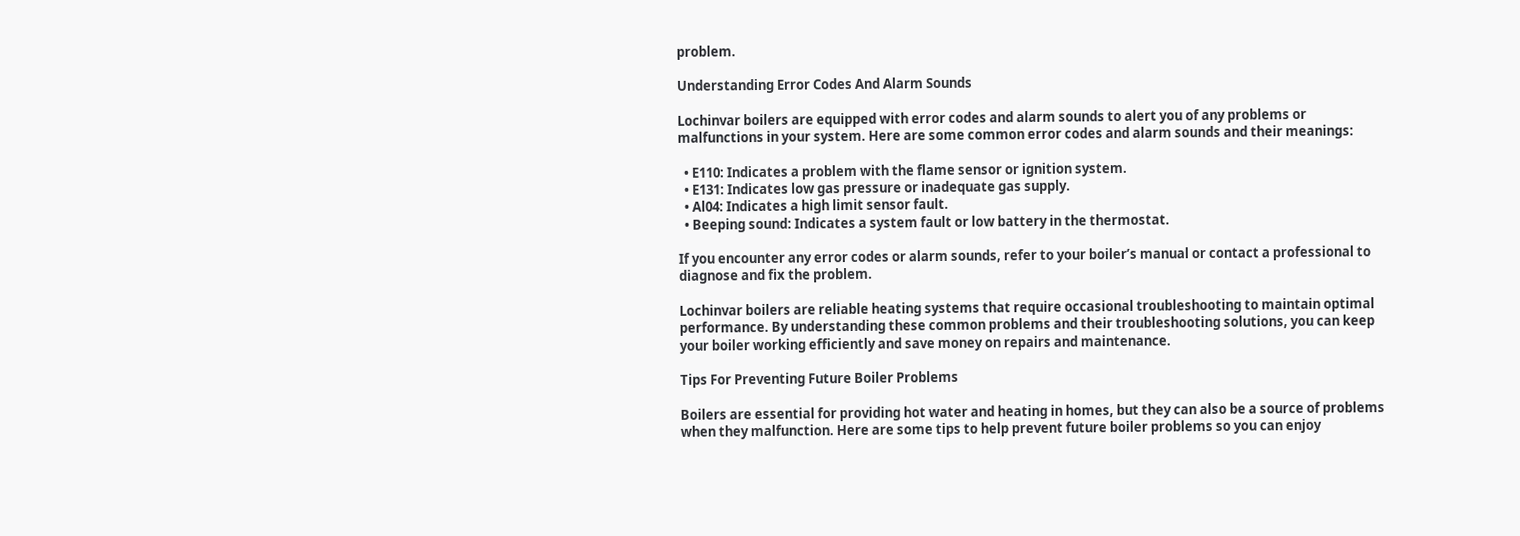problem.

Understanding Error Codes And Alarm Sounds

Lochinvar boilers are equipped with error codes and alarm sounds to alert you of any problems or malfunctions in your system. Here are some common error codes and alarm sounds and their meanings:

  • E110: Indicates a problem with the flame sensor or ignition system.
  • E131: Indicates low gas pressure or inadequate gas supply.
  • Al04: Indicates a high limit sensor fault.
  • Beeping sound: Indicates a system fault or low battery in the thermostat.

If you encounter any error codes or alarm sounds, refer to your boiler’s manual or contact a professional to diagnose and fix the problem.

Lochinvar boilers are reliable heating systems that require occasional troubleshooting to maintain optimal performance. By understanding these common problems and their troubleshooting solutions, you can keep your boiler working efficiently and save money on repairs and maintenance.

Tips For Preventing Future Boiler Problems

Boilers are essential for providing hot water and heating in homes, but they can also be a source of problems when they malfunction. Here are some tips to help prevent future boiler problems so you can enjoy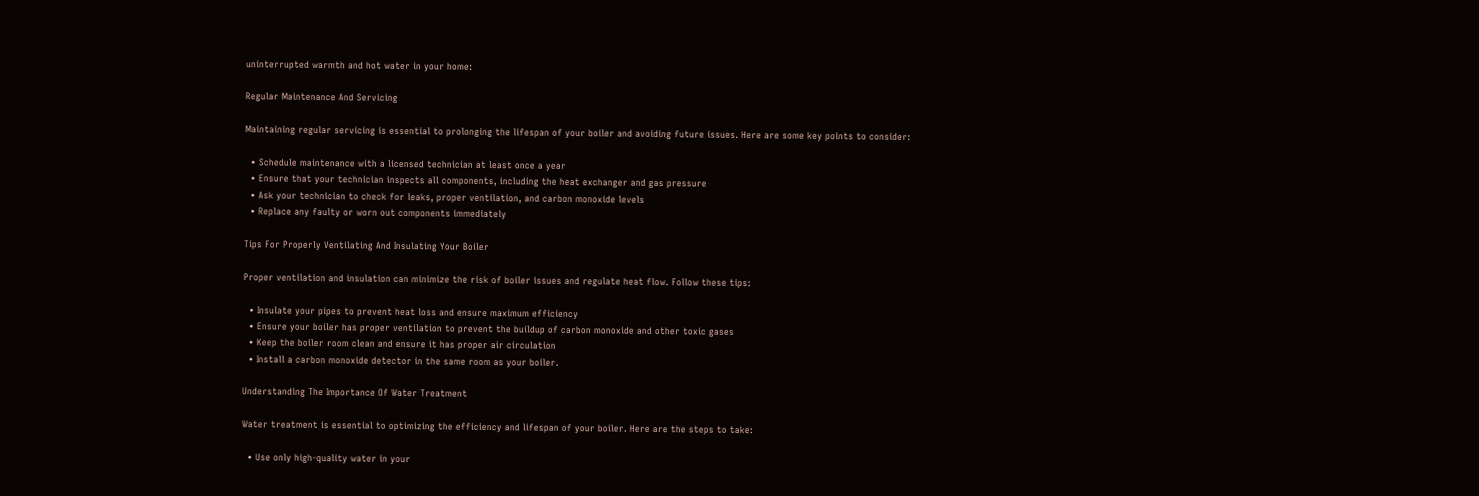uninterrupted warmth and hot water in your home:

Regular Maintenance And Servicing

Maintaining regular servicing is essential to prolonging the lifespan of your boiler and avoiding future issues. Here are some key points to consider:

  • Schedule maintenance with a licensed technician at least once a year
  • Ensure that your technician inspects all components, including the heat exchanger and gas pressure
  • Ask your technician to check for leaks, proper ventilation, and carbon monoxide levels
  • Replace any faulty or worn out components immediately

Tips For Properly Ventilating And Insulating Your Boiler

Proper ventilation and insulation can minimize the risk of boiler issues and regulate heat flow. Follow these tips:

  • Insulate your pipes to prevent heat loss and ensure maximum efficiency
  • Ensure your boiler has proper ventilation to prevent the buildup of carbon monoxide and other toxic gases
  • Keep the boiler room clean and ensure it has proper air circulation
  • Install a carbon monoxide detector in the same room as your boiler.

Understanding The Importance Of Water Treatment

Water treatment is essential to optimizing the efficiency and lifespan of your boiler. Here are the steps to take:

  • Use only high-quality water in your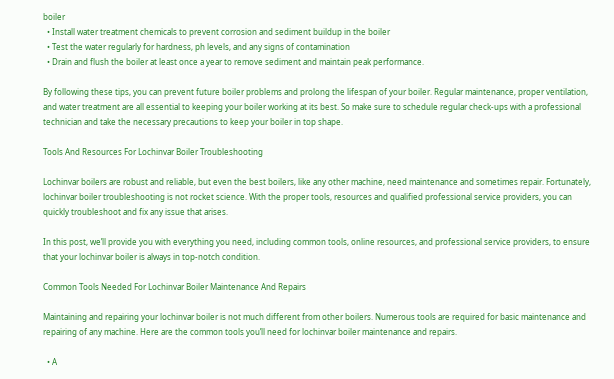boiler
  • Install water treatment chemicals to prevent corrosion and sediment buildup in the boiler
  • Test the water regularly for hardness, ph levels, and any signs of contamination
  • Drain and flush the boiler at least once a year to remove sediment and maintain peak performance.

By following these tips, you can prevent future boiler problems and prolong the lifespan of your boiler. Regular maintenance, proper ventilation, and water treatment are all essential to keeping your boiler working at its best. So make sure to schedule regular check-ups with a professional technician and take the necessary precautions to keep your boiler in top shape.

Tools And Resources For Lochinvar Boiler Troubleshooting

Lochinvar boilers are robust and reliable, but even the best boilers, like any other machine, need maintenance and sometimes repair. Fortunately, lochinvar boiler troubleshooting is not rocket science. With the proper tools, resources and qualified professional service providers, you can quickly troubleshoot and fix any issue that arises.

In this post, we’ll provide you with everything you need, including common tools, online resources, and professional service providers, to ensure that your lochinvar boiler is always in top-notch condition.

Common Tools Needed For Lochinvar Boiler Maintenance And Repairs

Maintaining and repairing your lochinvar boiler is not much different from other boilers. Numerous tools are required for basic maintenance and repairing of any machine. Here are the common tools you’ll need for lochinvar boiler maintenance and repairs.

  • A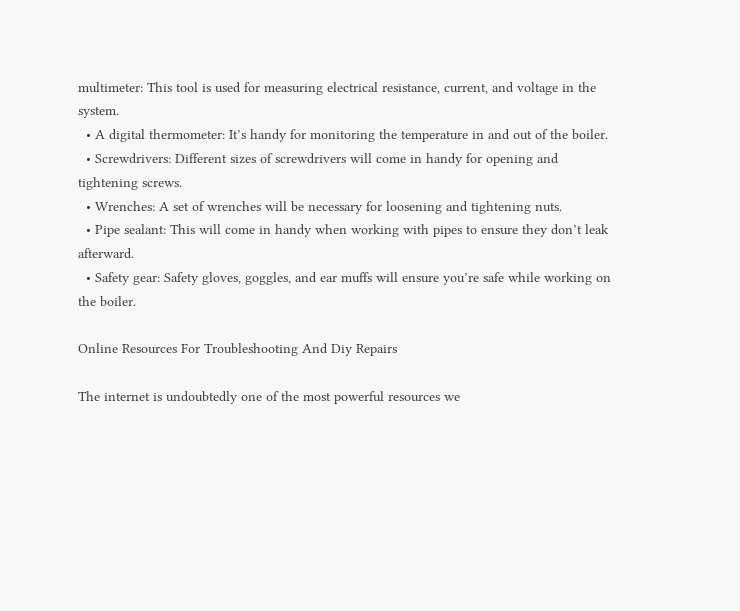multimeter: This tool is used for measuring electrical resistance, current, and voltage in the system.
  • A digital thermometer: It’s handy for monitoring the temperature in and out of the boiler.
  • Screwdrivers: Different sizes of screwdrivers will come in handy for opening and tightening screws.
  • Wrenches: A set of wrenches will be necessary for loosening and tightening nuts.
  • Pipe sealant: This will come in handy when working with pipes to ensure they don’t leak afterward.
  • Safety gear: Safety gloves, goggles, and ear muffs will ensure you’re safe while working on the boiler.

Online Resources For Troubleshooting And Diy Repairs

The internet is undoubtedly one of the most powerful resources we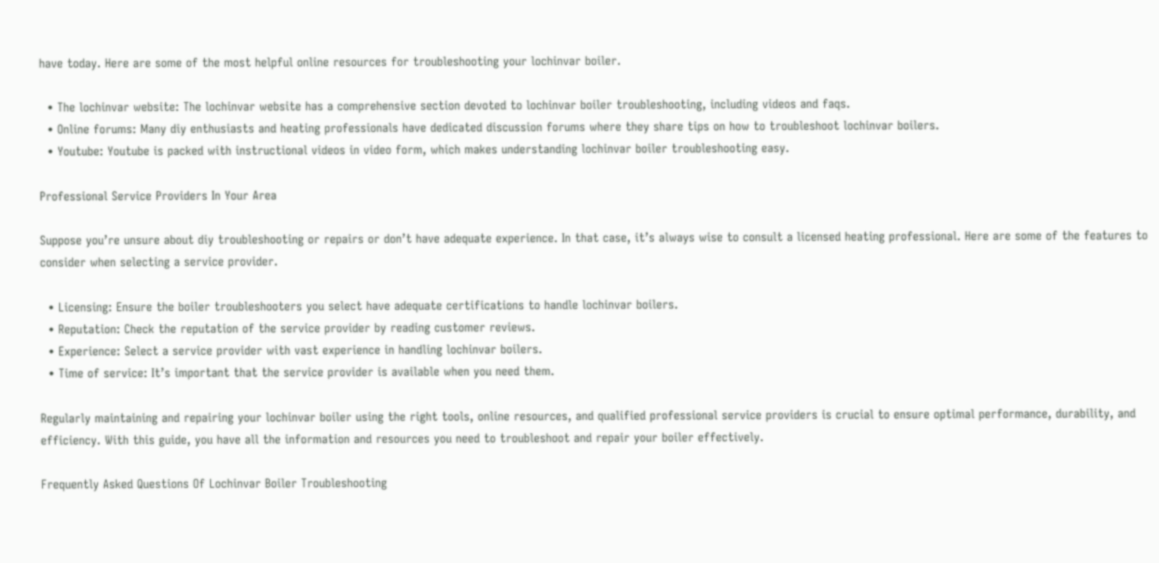have today. Here are some of the most helpful online resources for troubleshooting your lochinvar boiler.

  • The lochinvar website: The lochinvar website has a comprehensive section devoted to lochinvar boiler troubleshooting, including videos and faqs.
  • Online forums: Many diy enthusiasts and heating professionals have dedicated discussion forums where they share tips on how to troubleshoot lochinvar boilers.
  • Youtube: Youtube is packed with instructional videos in video form, which makes understanding lochinvar boiler troubleshooting easy.

Professional Service Providers In Your Area

Suppose you’re unsure about diy troubleshooting or repairs or don’t have adequate experience. In that case, it’s always wise to consult a licensed heating professional. Here are some of the features to consider when selecting a service provider.

  • Licensing: Ensure the boiler troubleshooters you select have adequate certifications to handle lochinvar boilers.
  • Reputation: Check the reputation of the service provider by reading customer reviews.
  • Experience: Select a service provider with vast experience in handling lochinvar boilers.
  • Time of service: It’s important that the service provider is available when you need them.

Regularly maintaining and repairing your lochinvar boiler using the right tools, online resources, and qualified professional service providers is crucial to ensure optimal performance, durability, and efficiency. With this guide, you have all the information and resources you need to troubleshoot and repair your boiler effectively.

Frequently Asked Questions Of Lochinvar Boiler Troubleshooting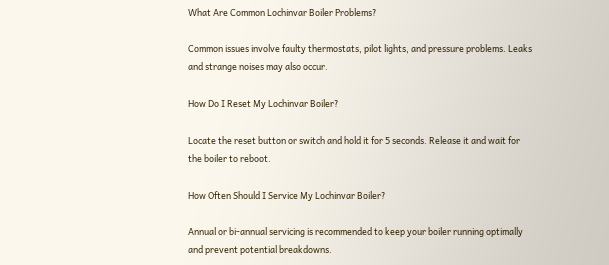What Are Common Lochinvar Boiler Problems?

Common issues involve faulty thermostats, pilot lights, and pressure problems. Leaks and strange noises may also occur.

How Do I Reset My Lochinvar Boiler?

Locate the reset button or switch and hold it for 5 seconds. Release it and wait for the boiler to reboot.

How Often Should I Service My Lochinvar Boiler?

Annual or bi-annual servicing is recommended to keep your boiler running optimally and prevent potential breakdowns.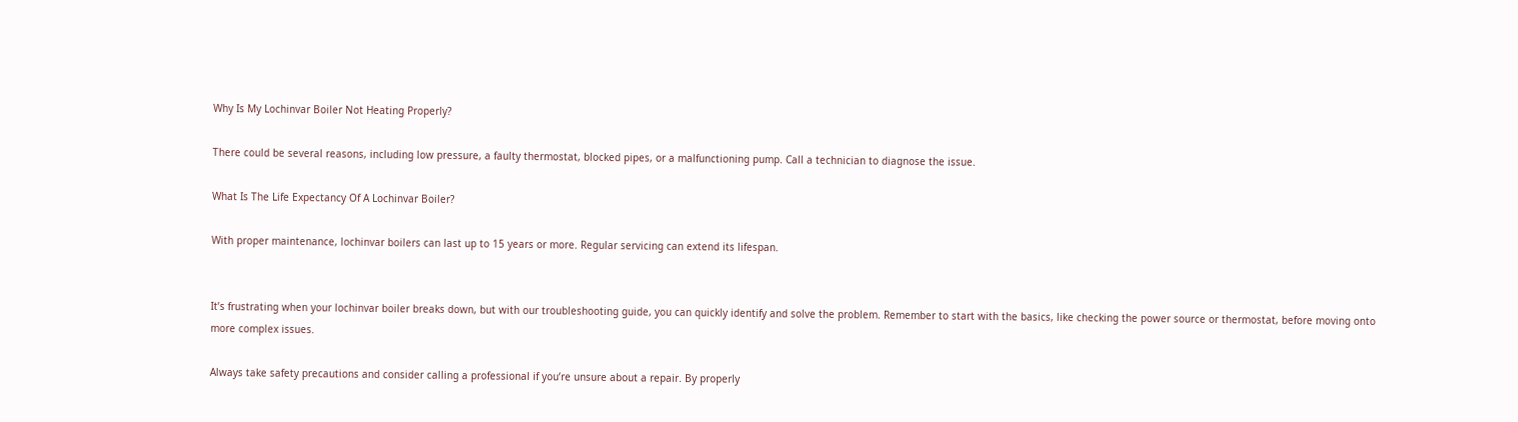Why Is My Lochinvar Boiler Not Heating Properly?

There could be several reasons, including low pressure, a faulty thermostat, blocked pipes, or a malfunctioning pump. Call a technician to diagnose the issue.

What Is The Life Expectancy Of A Lochinvar Boiler?

With proper maintenance, lochinvar boilers can last up to 15 years or more. Regular servicing can extend its lifespan.


It’s frustrating when your lochinvar boiler breaks down, but with our troubleshooting guide, you can quickly identify and solve the problem. Remember to start with the basics, like checking the power source or thermostat, before moving onto more complex issues.

Always take safety precautions and consider calling a professional if you’re unsure about a repair. By properly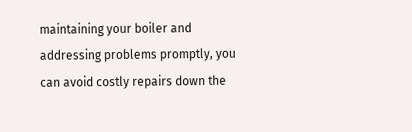maintaining your boiler and addressing problems promptly, you can avoid costly repairs down the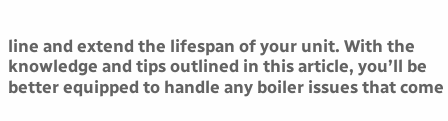line and extend the lifespan of your unit. With the knowledge and tips outlined in this article, you’ll be better equipped to handle any boiler issues that come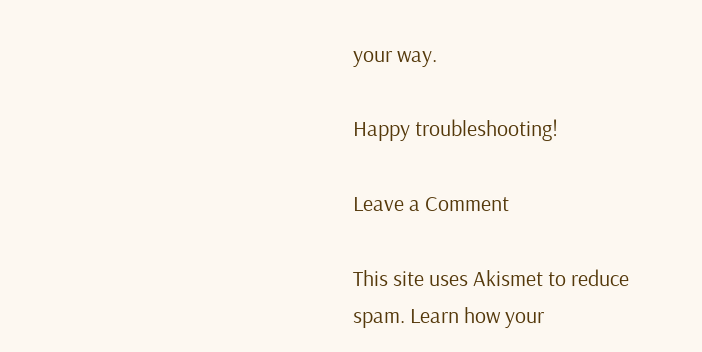your way.

Happy troubleshooting!

Leave a Comment

This site uses Akismet to reduce spam. Learn how your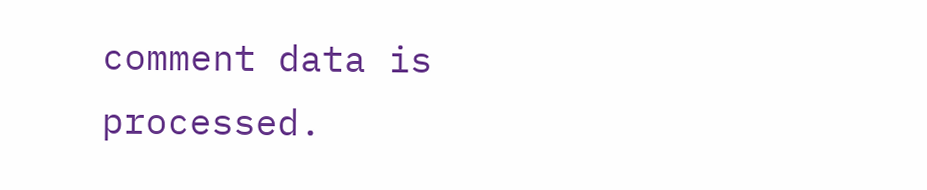comment data is processed.